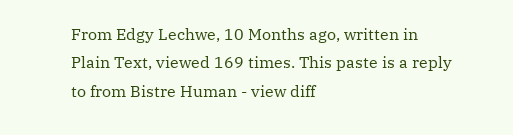From Edgy Lechwe, 10 Months ago, written in Plain Text, viewed 169 times. This paste is a reply to from Bistre Human - view diff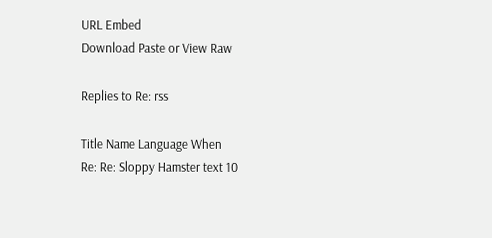URL Embed
Download Paste or View Raw

Replies to Re: rss

Title Name Language When
Re: Re: Sloppy Hamster text 10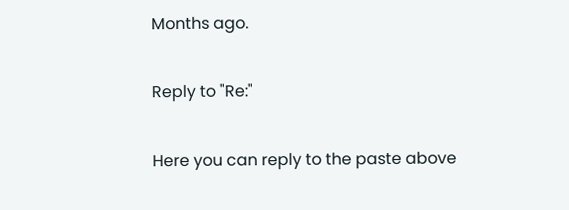Months ago.

Reply to "Re:"

Here you can reply to the paste above